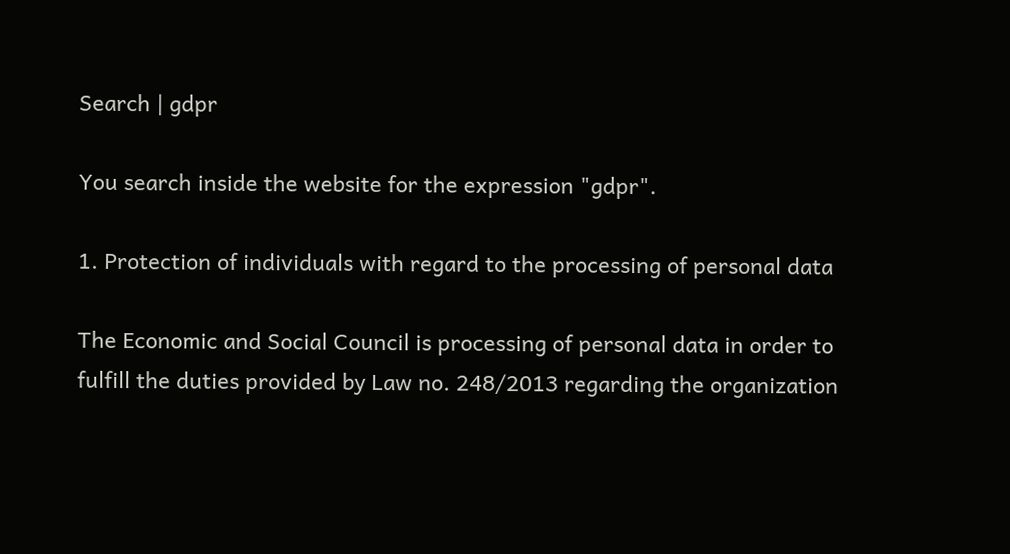Search | gdpr

You search inside the website for the expression "gdpr".

1. Protection of individuals with regard to the processing of personal data

The Economic and Social Council is processing of personal data in order to fulfill the duties provided by Law no. 248/2013 regarding the organization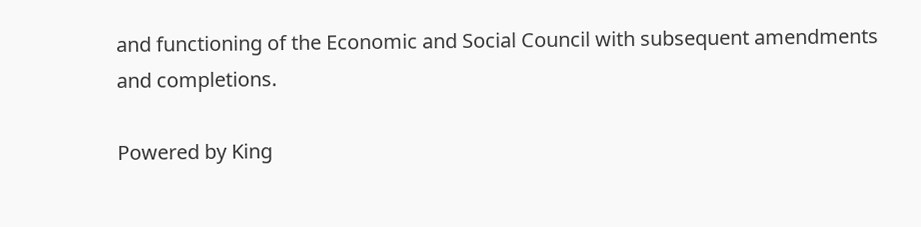and functioning of the Economic and Social Council with subsequent amendments and completions.

Powered by King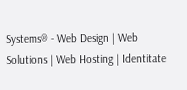Systems® - Web Design | Web Solutions | Web Hosting | Identitate